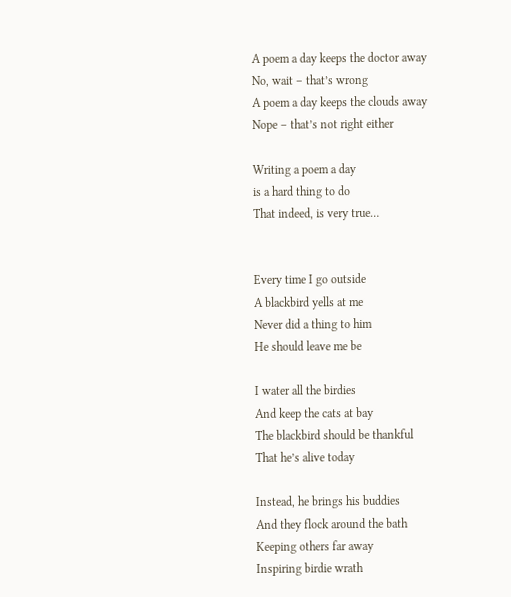A poem a day keeps the doctor away
No, wait – that’s wrong
A poem a day keeps the clouds away
Nope – that’s not right either

Writing a poem a day
is a hard thing to do
That indeed, is very true…


Every time I go outside
A blackbird yells at me
Never did a thing to him
He should leave me be

I water all the birdies
And keep the cats at bay
The blackbird should be thankful
That he’s alive today

Instead, he brings his buddies
And they flock around the bath
Keeping others far away
Inspiring birdie wrath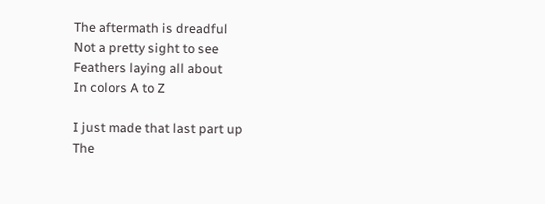The aftermath is dreadful
Not a pretty sight to see
Feathers laying all about
In colors A to Z

I just made that last part up
The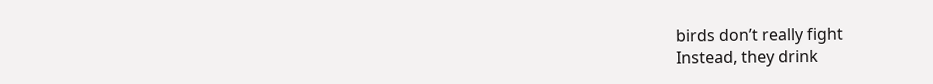birds don’t really fight
Instead, they drink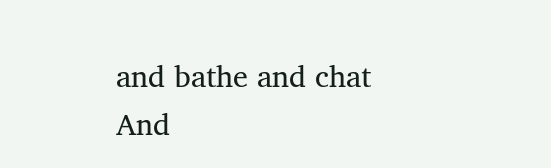and bathe and chat
And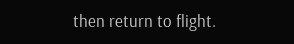then return to flight.